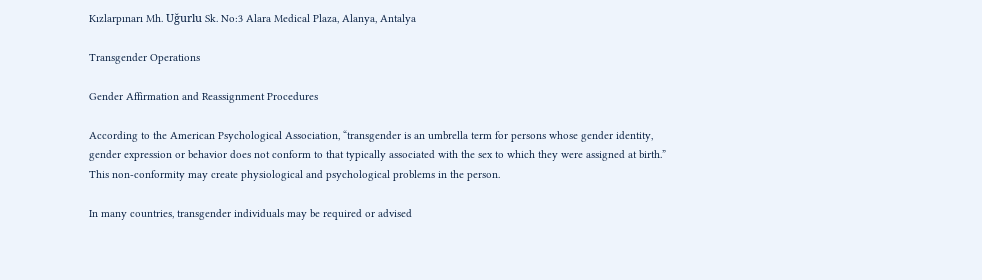Kızlarpınarı Mh. Uğurlu Sk. No:3 Alara Medical Plaza, Alanya, Antalya

Transgender Operations

Gender Affirmation and Reassignment Procedures

According to the American Psychological Association, “transgender is an umbrella term for persons whose gender identity, gender expression or behavior does not conform to that typically associated with the sex to which they were assigned at birth.” This non-conformity may create physiological and psychological problems in the person.

In many countries, transgender individuals may be required or advised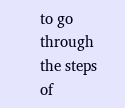to go through the steps of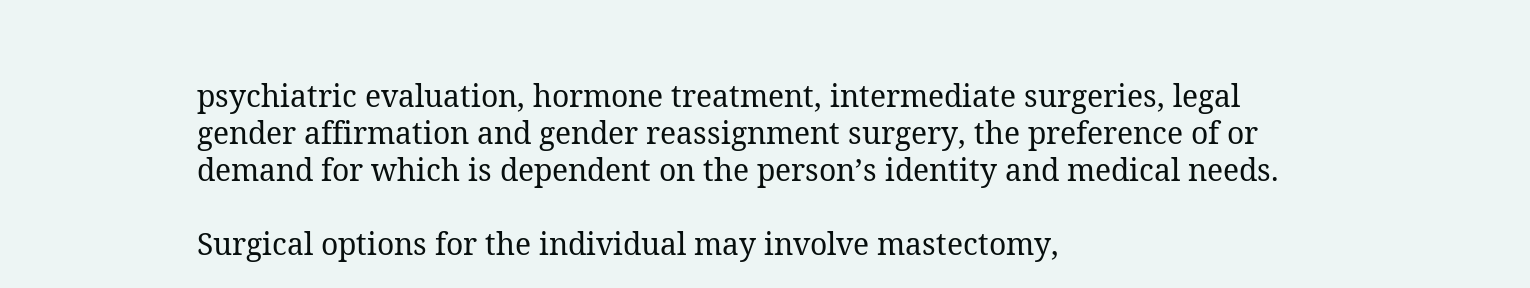psychiatric evaluation, hormone treatment, intermediate surgeries, legal gender affirmation and gender reassignment surgery, the preference of or demand for which is dependent on the person’s identity and medical needs.

Surgical options for the individual may involve mastectomy,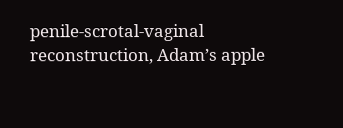penile-scrotal-vaginal reconstruction, Adam’s apple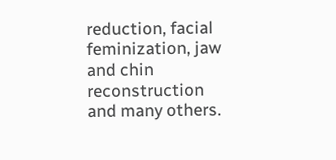reduction, facial feminization, jaw and chin reconstruction and many others.